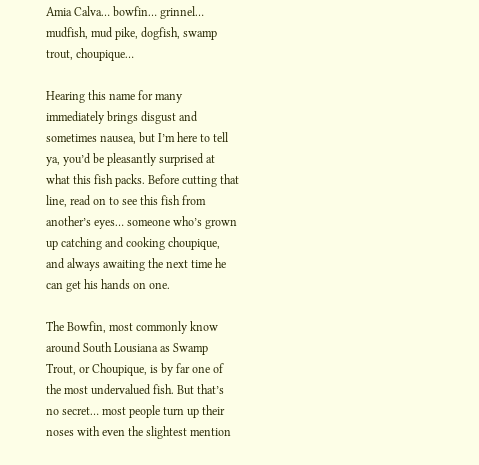Amia Calva… bowfin… grinnel… mudfish, mud pike, dogfish, swamp trout, choupique…

Hearing this name for many immediately brings disgust and sometimes nausea, but I’m here to tell ya, you’d be pleasantly surprised at what this fish packs. Before cutting that line, read on to see this fish from another’s eyes… someone who’s grown up catching and cooking choupique, and always awaiting the next time he can get his hands on one.

The Bowfin, most commonly know around South Lousiana as Swamp Trout, or Choupique, is by far one of the most undervalued fish. But that’s no secret… most people turn up their noses with even the slightest mention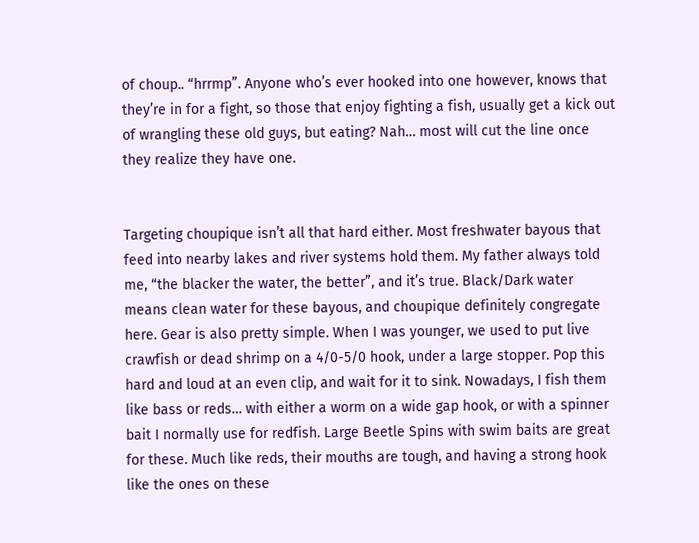of choup.. “hrrmp”. Anyone who’s ever hooked into one however, knows that they’re in for a fight, so those that enjoy fighting a fish, usually get a kick out of wrangling these old guys, but eating? Nah… most will cut the line once they realize they have one.


Targeting choupique isn’t all that hard either. Most freshwater bayous that feed into nearby lakes and river systems hold them. My father always told me, “the blacker the water, the better”, and it’s true. Black/Dark water means clean water for these bayous, and choupique definitely congregate here. Gear is also pretty simple. When I was younger, we used to put live crawfish or dead shrimp on a 4/0-5/0 hook, under a large stopper. Pop this hard and loud at an even clip, and wait for it to sink. Nowadays, I fish them like bass or reds… with either a worm on a wide gap hook, or with a spinner bait I normally use for redfish. Large Beetle Spins with swim baits are great for these. Much like reds, their mouths are tough, and having a strong hook like the ones on these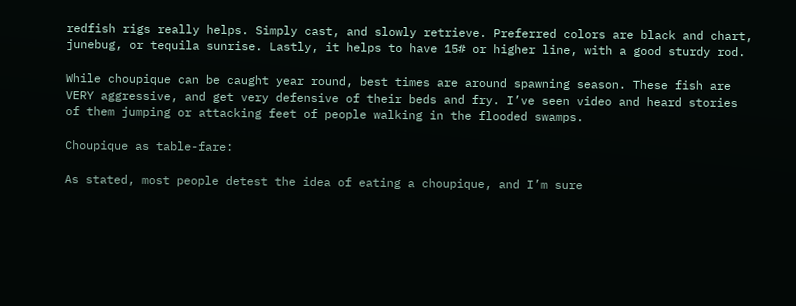redfish rigs really helps. Simply cast, and slowly retrieve. Preferred colors are black and chart, junebug, or tequila sunrise. Lastly, it helps to have 15# or higher line, with a good sturdy rod.

While choupique can be caught year round, best times are around spawning season. These fish are VERY aggressive, and get very defensive of their beds and fry. I’ve seen video and heard stories of them jumping or attacking feet of people walking in the flooded swamps.

Choupique as table-fare:

As stated, most people detest the idea of eating a choupique, and I’m sure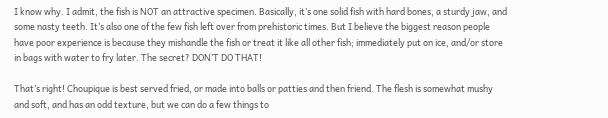I know why. I admit, the fish is NOT an attractive specimen. Basically, it’s one solid fish with hard bones, a sturdy jaw, and some nasty teeth. It’s also one of the few fish left over from prehistoric times. But I believe the biggest reason people have poor experience is because they mishandle the fish or treat it like all other fish; immediately put on ice, and/or store in bags with water to fry later. The secret? DON’T DO THAT!

That’s right! Choupique is best served fried, or made into balls or patties and then friend. The flesh is somewhat mushy and soft, and has an odd texture, but we can do a few things to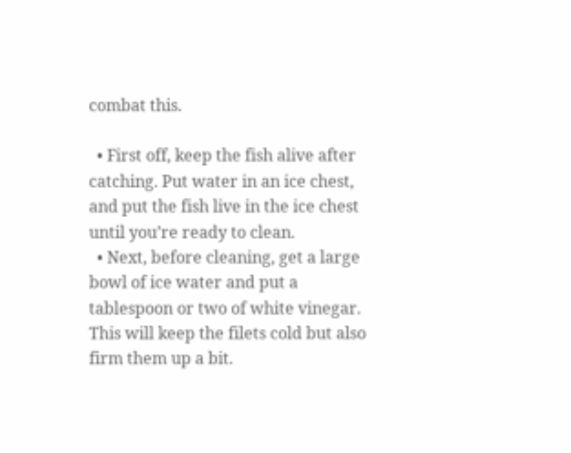combat this.

  • First off, keep the fish alive after catching. Put water in an ice chest, and put the fish live in the ice chest until you’re ready to clean.
  • Next, before cleaning, get a large bowl of ice water and put a tablespoon or two of white vinegar. This will keep the filets cold but also firm them up a bit.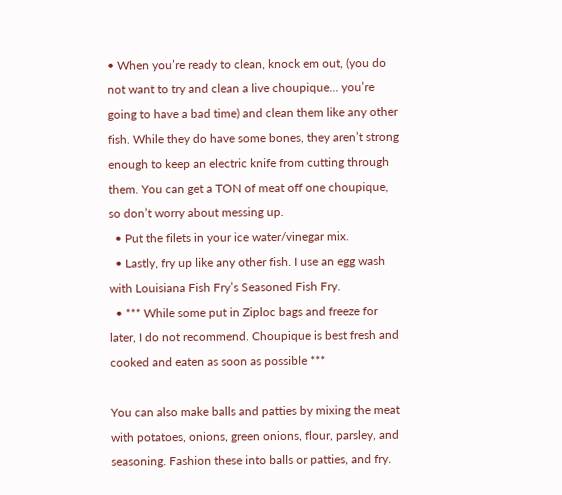• When you’re ready to clean, knock em out, (you do not want to try and clean a live choupique… you’re going to have a bad time) and clean them like any other fish. While they do have some bones, they aren’t strong enough to keep an electric knife from cutting through them. You can get a TON of meat off one choupique, so don’t worry about messing up.
  • Put the filets in your ice water/vinegar mix.
  • Lastly, fry up like any other fish. I use an egg wash with Louisiana Fish Fry’s Seasoned Fish Fry.
  • *** While some put in Ziploc bags and freeze for later, I do not recommend. Choupique is best fresh and cooked and eaten as soon as possible ***

You can also make balls and patties by mixing the meat with potatoes, onions, green onions, flour, parsley, and seasoning. Fashion these into balls or patties, and fry.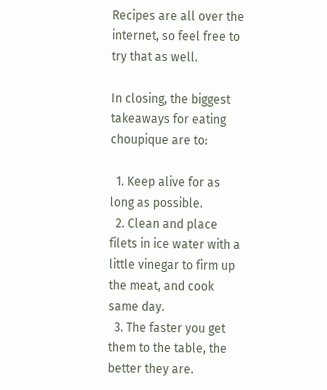Recipes are all over the internet, so feel free to try that as well.

In closing, the biggest takeaways for eating choupique are to:

  1. Keep alive for as long as possible.
  2. Clean and place filets in ice water with a little vinegar to firm up the meat, and cook same day.
  3. The faster you get them to the table, the better they are.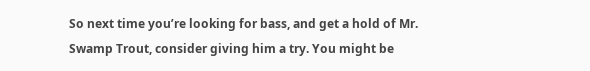So next time you’re looking for bass, and get a hold of Mr. Swamp Trout, consider giving him a try. You might be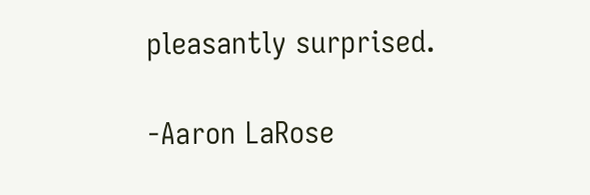pleasantly surprised.

-Aaron LaRose